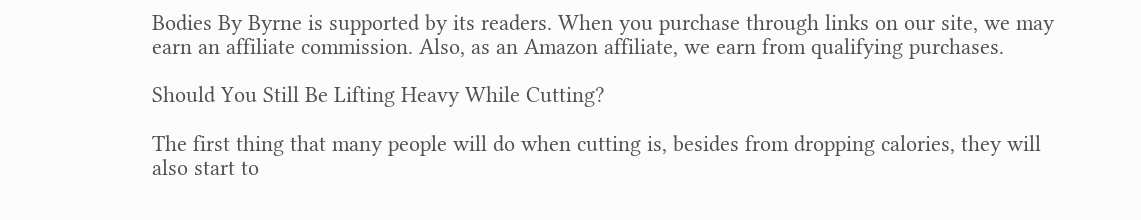Bodies By Byrne is supported by its readers. When you purchase through links on our site, we may earn an affiliate commission. Also, as an Amazon affiliate, we earn from qualifying purchases.

Should You Still Be Lifting Heavy While Cutting?

The first thing that many people will do when cutting is, besides from dropping calories, they will also start to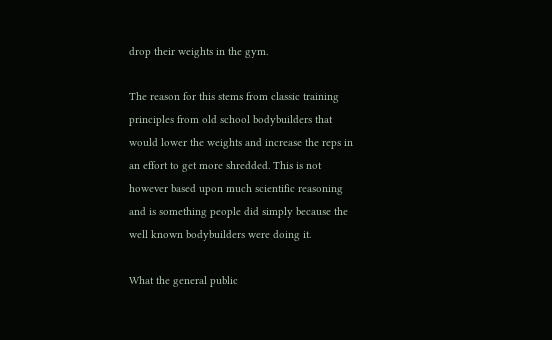drop their weights in the gym.

The reason for this stems from classic training principles from old school bodybuilders that would lower the weights and increase the reps in an effort to get more shredded. This is not however based upon much scientific reasoning and is something people did simply because the well known bodybuilders were doing it.

What the general public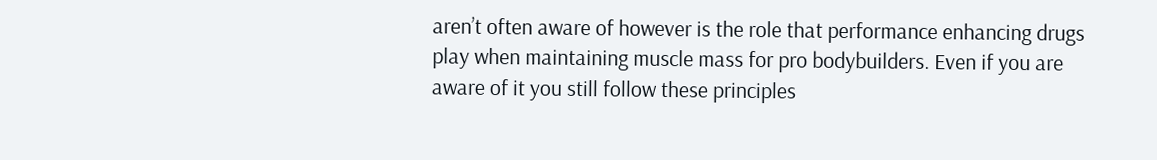aren’t often aware of however is the role that performance enhancing drugs play when maintaining muscle mass for pro bodybuilders. Even if you are aware of it you still follow these principles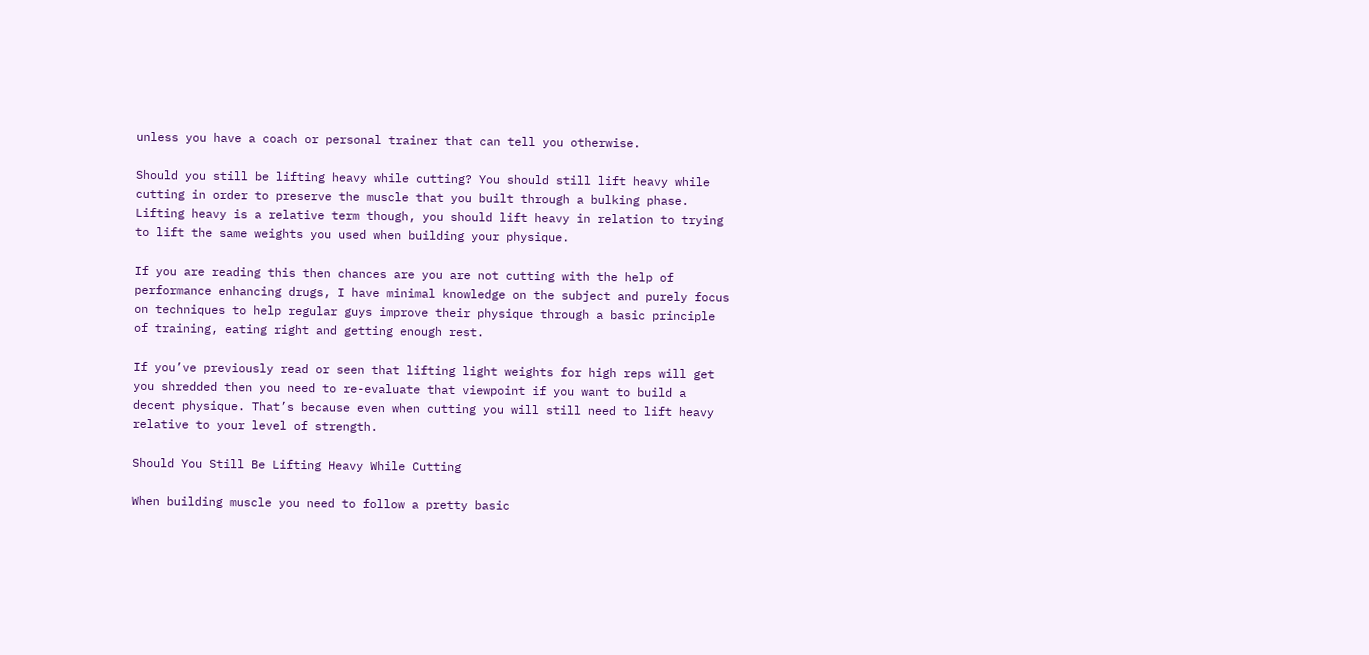unless you have a coach or personal trainer that can tell you otherwise.

Should you still be lifting heavy while cutting? You should still lift heavy while cutting in order to preserve the muscle that you built through a bulking phase. Lifting heavy is a relative term though, you should lift heavy in relation to trying to lift the same weights you used when building your physique.

If you are reading this then chances are you are not cutting with the help of performance enhancing drugs, I have minimal knowledge on the subject and purely focus on techniques to help regular guys improve their physique through a basic principle of training, eating right and getting enough rest.

If you’ve previously read or seen that lifting light weights for high reps will get you shredded then you need to re-evaluate that viewpoint if you want to build a decent physique. That’s because even when cutting you will still need to lift heavy relative to your level of strength.

Should You Still Be Lifting Heavy While Cutting

When building muscle you need to follow a pretty basic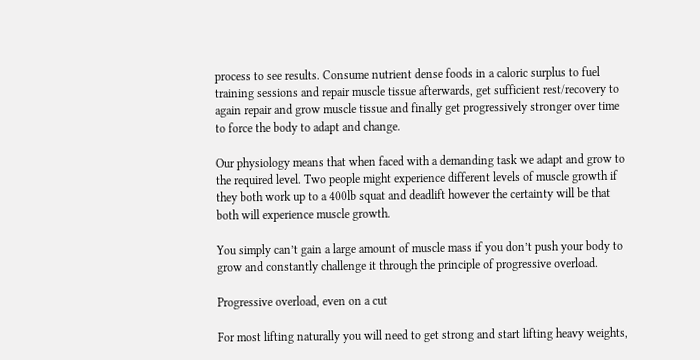process to see results. Consume nutrient dense foods in a caloric surplus to fuel training sessions and repair muscle tissue afterwards, get sufficient rest/recovery to again repair and grow muscle tissue and finally get progressively stronger over time to force the body to adapt and change.

Our physiology means that when faced with a demanding task we adapt and grow to the required level. Two people might experience different levels of muscle growth if they both work up to a 400lb squat and deadlift however the certainty will be that both will experience muscle growth.

You simply can’t gain a large amount of muscle mass if you don’t push your body to grow and constantly challenge it through the principle of progressive overload.

Progressive overload, even on a cut

For most lifting naturally you will need to get strong and start lifting heavy weights,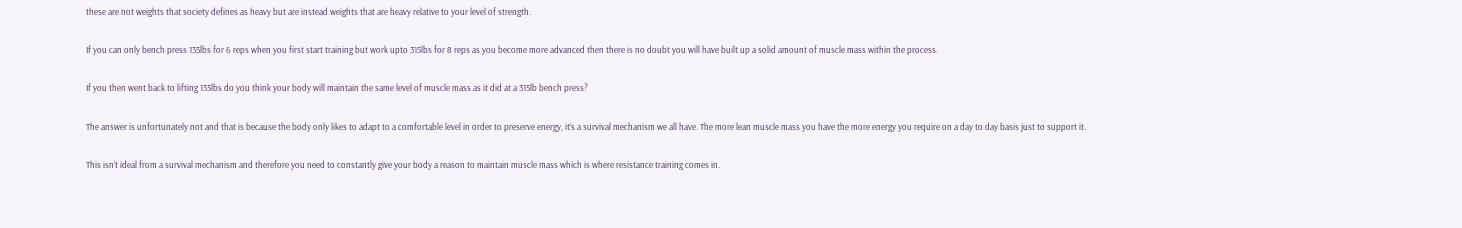these are not weights that society defines as heavy but are instead weights that are heavy relative to your level of strength.

If you can only bench press 135lbs for 6 reps when you first start training but work upto 315lbs for 8 reps as you become more advanced then there is no doubt you will have built up a solid amount of muscle mass within the process.

If you then went back to lifting 135lbs do you think your body will maintain the same level of muscle mass as it did at a 315lb bench press?

The answer is unfortunately not and that is because the body only likes to adapt to a comfortable level in order to preserve energy, it’s a survival mechanism we all have. The more lean muscle mass you have the more energy you require on a day to day basis just to support it.

This isn’t ideal from a survival mechanism and therefore you need to constantly give your body a reason to maintain muscle mass which is where resistance training comes in.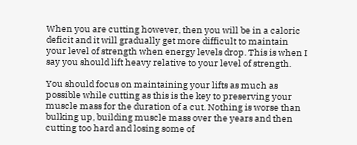When you are cutting however, then you will be in a caloric deficit and it will gradually get more difficult to maintain your level of strength when energy levels drop. This is when I say you should lift heavy relative to your level of strength.

You should focus on maintaining your lifts as much as possible while cutting as this is the key to preserving your muscle mass for the duration of a cut. Nothing is worse than bulking up, building muscle mass over the years and then cutting too hard and losing some of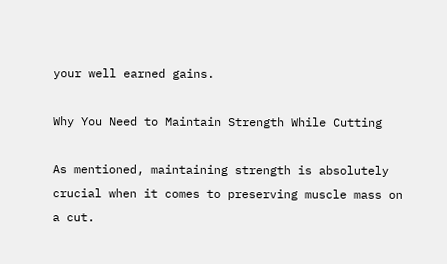your well earned gains.

Why You Need to Maintain Strength While Cutting

As mentioned, maintaining strength is absolutely crucial when it comes to preserving muscle mass on a cut.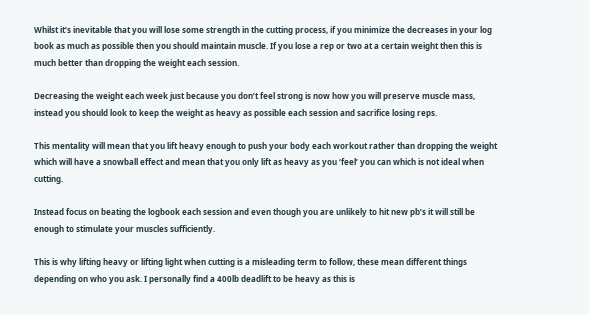Whilst it’s inevitable that you will lose some strength in the cutting process, if you minimize the decreases in your log book as much as possible then you should maintain muscle. If you lose a rep or two at a certain weight then this is much better than dropping the weight each session.

Decreasing the weight each week just because you don’t feel strong is now how you will preserve muscle mass, instead you should look to keep the weight as heavy as possible each session and sacrifice losing reps.

This mentality will mean that you lift heavy enough to push your body each workout rather than dropping the weight which will have a snowball effect and mean that you only lift as heavy as you ‘feel’ you can which is not ideal when cutting.

Instead focus on beating the logbook each session and even though you are unlikely to hit new pb’s it will still be enough to stimulate your muscles sufficiently.

This is why lifting heavy or lifting light when cutting is a misleading term to follow, these mean different things depending on who you ask. I personally find a 400lb deadlift to be heavy as this is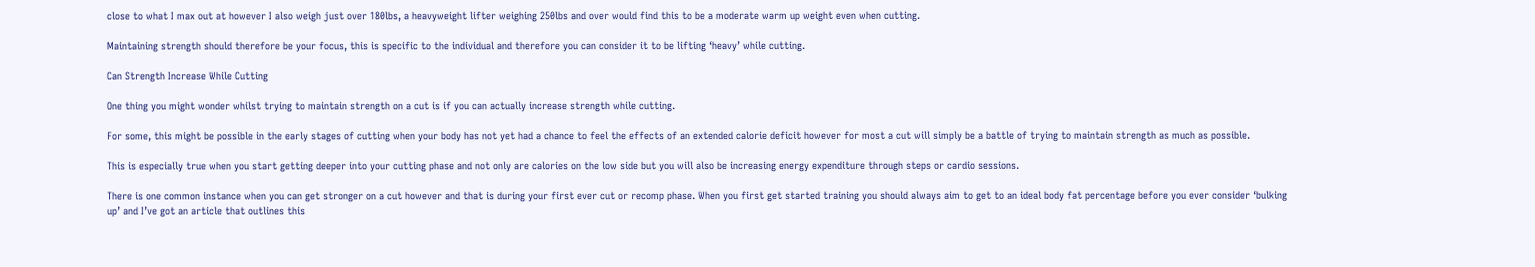close to what I max out at however I also weigh just over 180lbs, a heavyweight lifter weighing 250lbs and over would find this to be a moderate warm up weight even when cutting.

Maintaining strength should therefore be your focus, this is specific to the individual and therefore you can consider it to be lifting ‘heavy’ while cutting.

Can Strength Increase While Cutting

One thing you might wonder whilst trying to maintain strength on a cut is if you can actually increase strength while cutting.

For some, this might be possible in the early stages of cutting when your body has not yet had a chance to feel the effects of an extended calorie deficit however for most a cut will simply be a battle of trying to maintain strength as much as possible.

This is especially true when you start getting deeper into your cutting phase and not only are calories on the low side but you will also be increasing energy expenditure through steps or cardio sessions.

There is one common instance when you can get stronger on a cut however and that is during your first ever cut or recomp phase. When you first get started training you should always aim to get to an ideal body fat percentage before you ever consider ‘bulking up’ and I’ve got an article that outlines this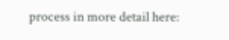process in more detail here: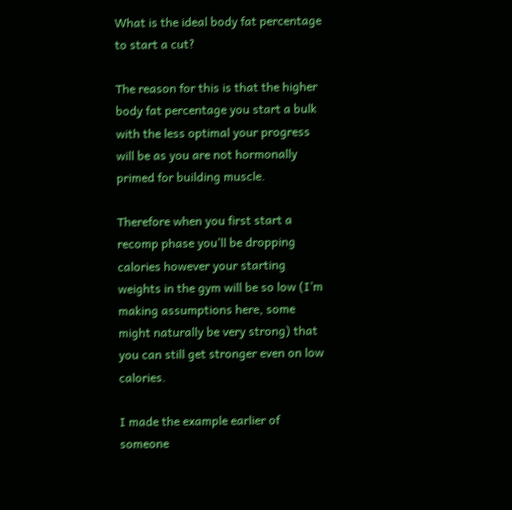What is the ideal body fat percentage to start a cut?

The reason for this is that the higher body fat percentage you start a bulk with the less optimal your progress will be as you are not hormonally primed for building muscle.

Therefore when you first start a recomp phase you’ll be dropping calories however your starting weights in the gym will be so low (I’m making assumptions here, some might naturally be very strong) that you can still get stronger even on low calories.

I made the example earlier of someone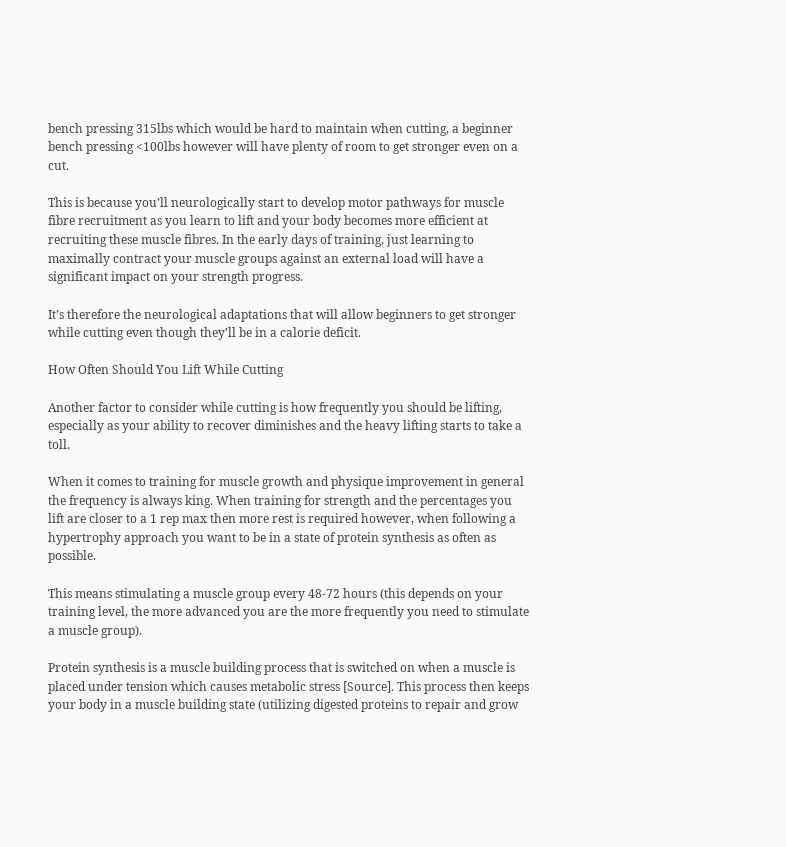bench pressing 315lbs which would be hard to maintain when cutting, a beginner bench pressing <100lbs however will have plenty of room to get stronger even on a cut.

This is because you’ll neurologically start to develop motor pathways for muscle fibre recruitment as you learn to lift and your body becomes more efficient at recruiting these muscle fibres. In the early days of training, just learning to maximally contract your muscle groups against an external load will have a significant impact on your strength progress.

It’s therefore the neurological adaptations that will allow beginners to get stronger while cutting even though they’ll be in a calorie deficit.

How Often Should You Lift While Cutting

Another factor to consider while cutting is how frequently you should be lifting, especially as your ability to recover diminishes and the heavy lifting starts to take a toll.

When it comes to training for muscle growth and physique improvement in general the frequency is always king. When training for strength and the percentages you lift are closer to a 1 rep max then more rest is required however, when following a hypertrophy approach you want to be in a state of protein synthesis as often as possible.

This means stimulating a muscle group every 48-72 hours (this depends on your training level, the more advanced you are the more frequently you need to stimulate a muscle group).

Protein synthesis is a muscle building process that is switched on when a muscle is placed under tension which causes metabolic stress [Source]. This process then keeps your body in a muscle building state (utilizing digested proteins to repair and grow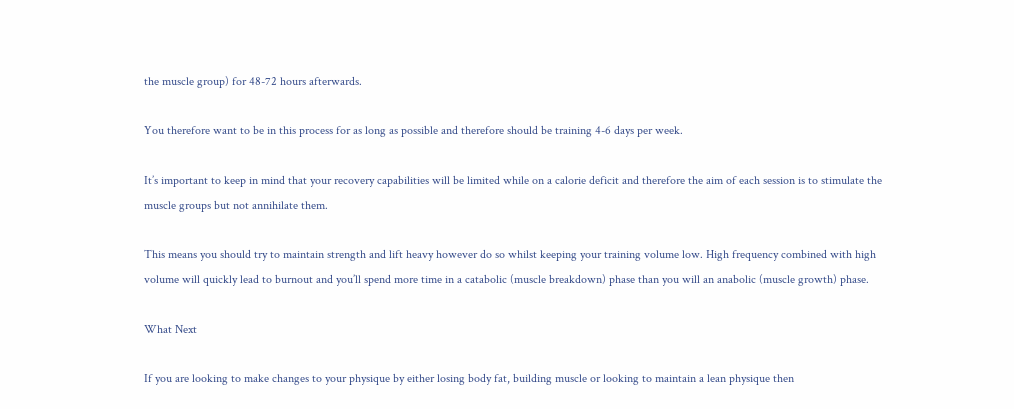the muscle group) for 48-72 hours afterwards.

You therefore want to be in this process for as long as possible and therefore should be training 4-6 days per week.

It’s important to keep in mind that your recovery capabilities will be limited while on a calorie deficit and therefore the aim of each session is to stimulate the muscle groups but not annihilate them.

This means you should try to maintain strength and lift heavy however do so whilst keeping your training volume low. High frequency combined with high volume will quickly lead to burnout and you’ll spend more time in a catabolic (muscle breakdown) phase than you will an anabolic (muscle growth) phase.

What Next

If you are looking to make changes to your physique by either losing body fat, building muscle or looking to maintain a lean physique then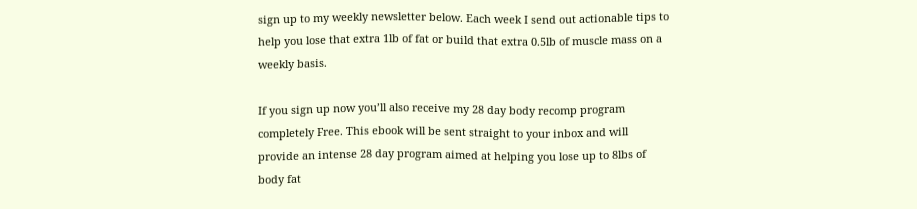sign up to my weekly newsletter below. Each week I send out actionable tips to help you lose that extra 1lb of fat or build that extra 0.5lb of muscle mass on a weekly basis.

If you sign up now you’ll also receive my 28 day body recomp program completely Free. This ebook will be sent straight to your inbox and will provide an intense 28 day program aimed at helping you lose up to 8lbs of body fat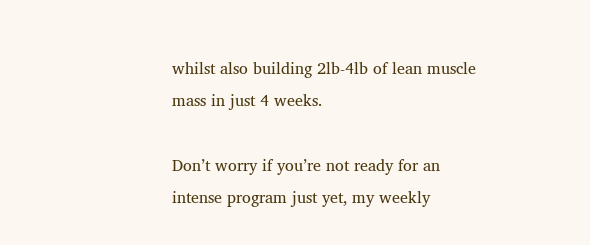whilst also building 2lb-4lb of lean muscle mass in just 4 weeks.

Don’t worry if you’re not ready for an intense program just yet, my weekly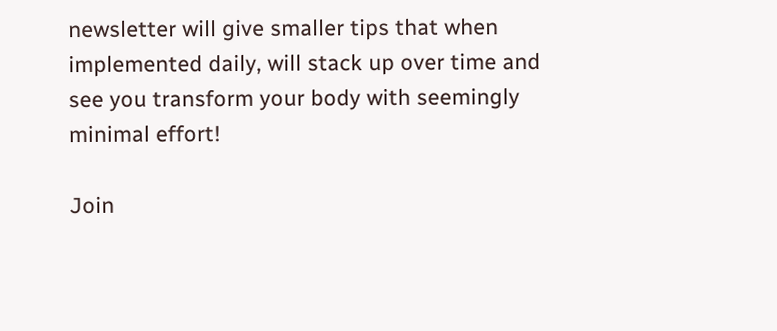newsletter will give smaller tips that when implemented daily, will stack up over time and see you transform your body with seemingly minimal effort!

Join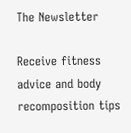The Newsletter

Receive fitness advice and body recomposition tips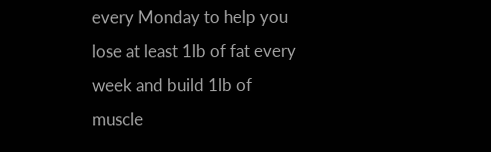every Monday to help you lose at least 1lb of fat every week and build 1lb of muscle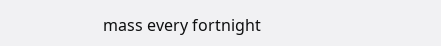mass every fortnight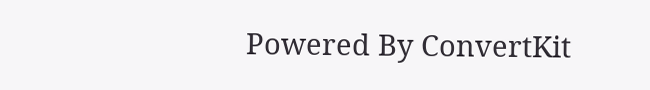Powered By ConvertKit